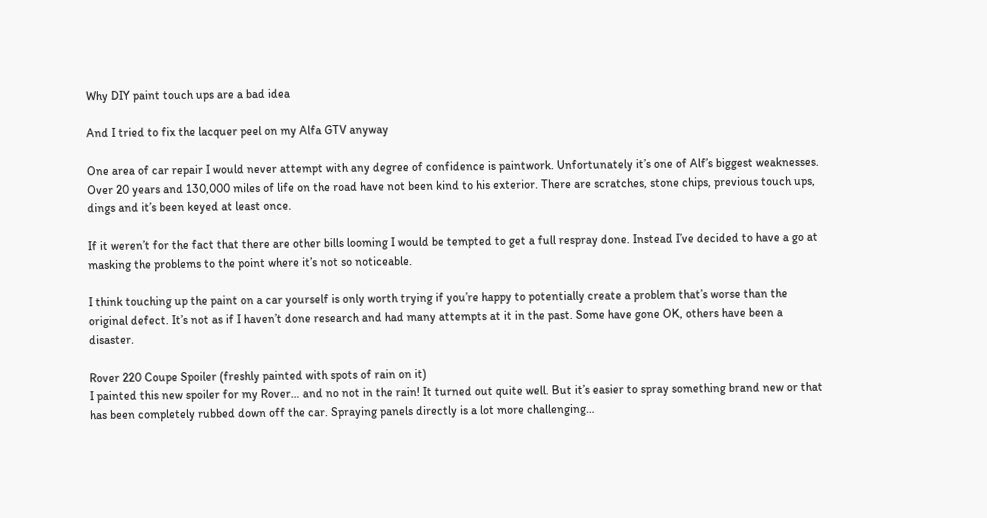Why DIY paint touch ups are a bad idea

And I tried to fix the lacquer peel on my Alfa GTV anyway

One area of car repair I would never attempt with any degree of confidence is paintwork. Unfortunately it’s one of Alf’s biggest weaknesses. Over 20 years and 130,000 miles of life on the road have not been kind to his exterior. There are scratches, stone chips, previous touch ups, dings and it’s been keyed at least once.

If it weren’t for the fact that there are other bills looming I would be tempted to get a full respray done. Instead I’ve decided to have a go at masking the problems to the point where it’s not so noticeable.

I think touching up the paint on a car yourself is only worth trying if you’re happy to potentially create a problem that’s worse than the original defect. It’s not as if I haven’t done research and had many attempts at it in the past. Some have gone OK, others have been a disaster.

Rover 220 Coupe Spoiler (freshly painted with spots of rain on it)
I painted this new spoiler for my Rover… and no not in the rain! It turned out quite well. But it’s easier to spray something brand new or that has been completely rubbed down off the car. Spraying panels directly is a lot more challenging…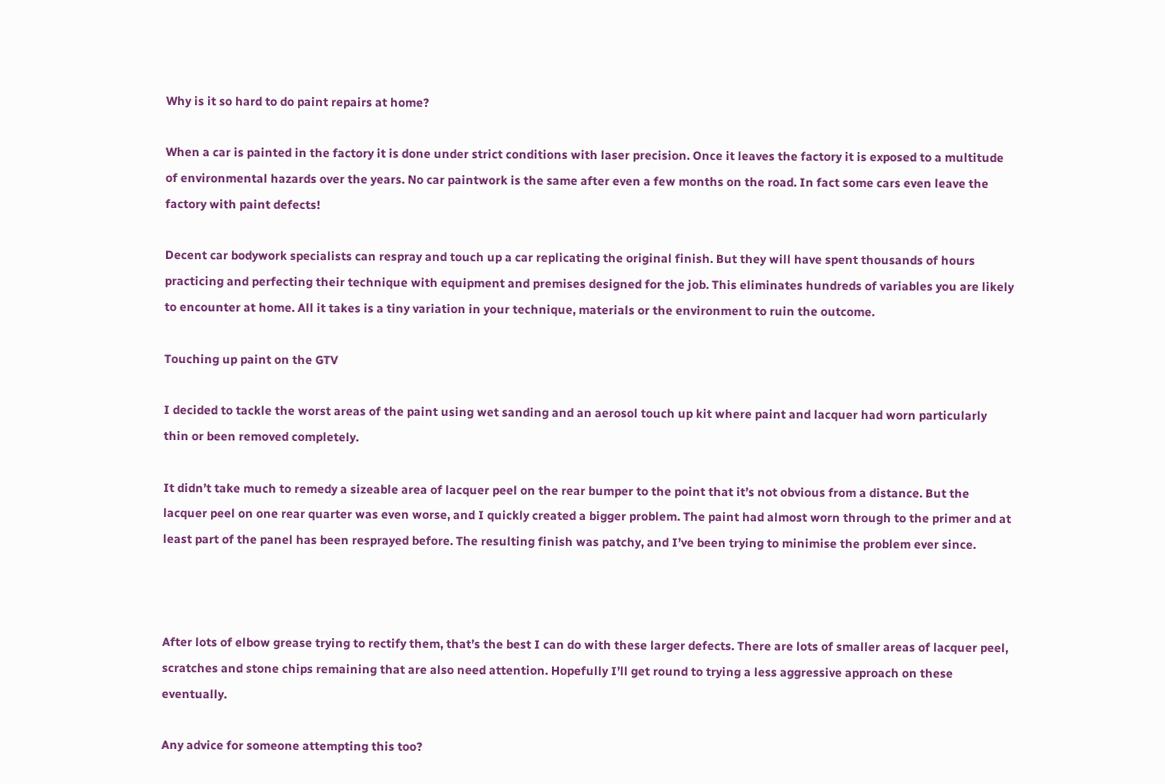Why is it so hard to do paint repairs at home?

When a car is painted in the factory it is done under strict conditions with laser precision. Once it leaves the factory it is exposed to a multitude of environmental hazards over the years. No car paintwork is the same after even a few months on the road. In fact some cars even leave the factory with paint defects!

Decent car bodywork specialists can respray and touch up a car replicating the original finish. But they will have spent thousands of hours practicing and perfecting their technique with equipment and premises designed for the job. This eliminates hundreds of variables you are likely to encounter at home. All it takes is a tiny variation in your technique, materials or the environment to ruin the outcome.

Touching up paint on the GTV

I decided to tackle the worst areas of the paint using wet sanding and an aerosol touch up kit where paint and lacquer had worn particularly thin or been removed completely.

It didn’t take much to remedy a sizeable area of lacquer peel on the rear bumper to the point that it’s not obvious from a distance. But the lacquer peel on one rear quarter was even worse, and I quickly created a bigger problem. The paint had almost worn through to the primer and at least part of the panel has been resprayed before. The resulting finish was patchy, and I’ve been trying to minimise the problem ever since.



After lots of elbow grease trying to rectify them, that’s the best I can do with these larger defects. There are lots of smaller areas of lacquer peel, scratches and stone chips remaining that are also need attention. Hopefully I’ll get round to trying a less aggressive approach on these eventually.

Any advice for someone attempting this too?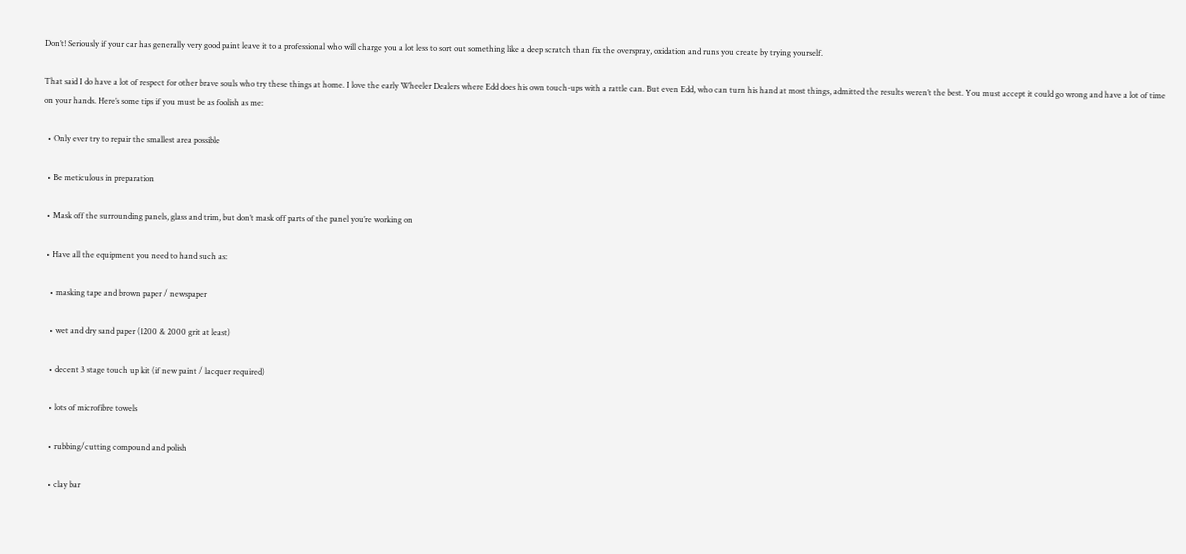Don’t! Seriously if your car has generally very good paint leave it to a professional who will charge you a lot less to sort out something like a deep scratch than fix the overspray, oxidation and runs you create by trying yourself.

That said I do have a lot of respect for other brave souls who try these things at home. I love the early Wheeler Dealers where Edd does his own touch-ups with a rattle can. But even Edd, who can turn his hand at most things, admitted the results weren’t the best. You must accept it could go wrong and have a lot of time on your hands. Here’s some tips if you must be as foolish as me:

  • Only ever try to repair the smallest area possible

  • Be meticulous in preparation

  • Mask off the surrounding panels, glass and trim, but don’t mask off parts of the panel you’re working on

  • Have all the equipment you need to hand such as:

    • masking tape and brown paper / newspaper

    • wet and dry sand paper (1200 & 2000 grit at least)

    • decent 3 stage touch up kit (if new paint / lacquer required)

    • lots of microfibre towels

    • rubbing/cutting compound and polish

    • clay bar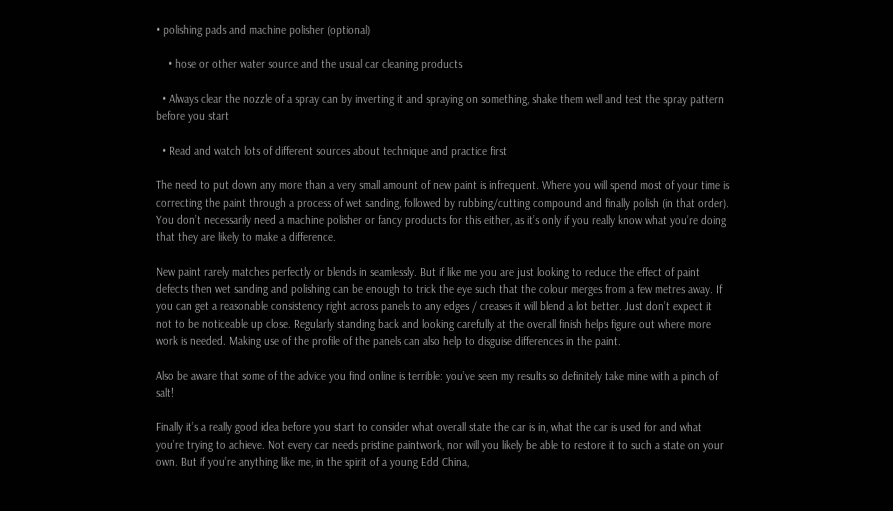• polishing pads and machine polisher (optional)

    • hose or other water source and the usual car cleaning products

  • Always clear the nozzle of a spray can by inverting it and spraying on something, shake them well and test the spray pattern before you start

  • Read and watch lots of different sources about technique and practice first

The need to put down any more than a very small amount of new paint is infrequent. Where you will spend most of your time is correcting the paint through a process of wet sanding, followed by rubbing/cutting compound and finally polish (in that order). You don’t necessarily need a machine polisher or fancy products for this either, as it’s only if you really know what you’re doing that they are likely to make a difference.

New paint rarely matches perfectly or blends in seamlessly. But if like me you are just looking to reduce the effect of paint defects then wet sanding and polishing can be enough to trick the eye such that the colour merges from a few metres away. If you can get a reasonable consistency right across panels to any edges / creases it will blend a lot better. Just don’t expect it not to be noticeable up close. Regularly standing back and looking carefully at the overall finish helps figure out where more work is needed. Making use of the profile of the panels can also help to disguise differences in the paint.

Also be aware that some of the advice you find online is terrible: you’ve seen my results so definitely take mine with a pinch of salt!

Finally it’s a really good idea before you start to consider what overall state the car is in, what the car is used for and what you’re trying to achieve. Not every car needs pristine paintwork, nor will you likely be able to restore it to such a state on your own. But if you’re anything like me, in the spirit of a young Edd China,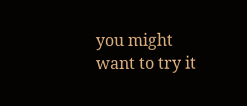you might want to try it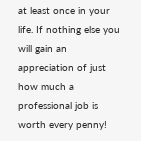at least once in your life. If nothing else you will gain an appreciation of just how much a professional job is worth every penny!